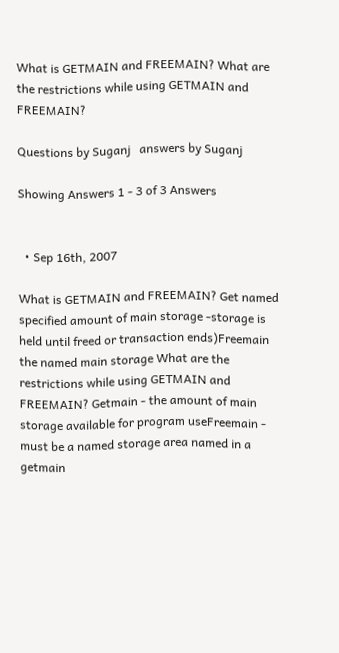What is GETMAIN and FREEMAIN? What are the restrictions while using GETMAIN and FREEMAIN?

Questions by Suganj   answers by Suganj

Showing Answers 1 - 3 of 3 Answers


  • Sep 16th, 2007

What is GETMAIN and FREEMAIN? Get named specified amount of main storage -storage is held until freed or transaction ends)Freemain the named main storage What are the restrictions while using GETMAIN and FREEMAIN? Getmain - the amount of main storage available for program useFreemain - must be a named storage area named in a getmain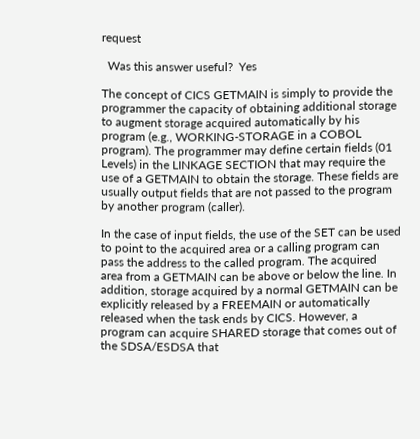request

  Was this answer useful?  Yes

The concept of CICS GETMAIN is simply to provide the programmer the capacity of obtaining additional storage to augment storage acquired automatically by his program (e.g., WORKING-STORAGE in a COBOL program). The programmer may define certain fields (01 Levels) in the LINKAGE SECTION that may require the use of a GETMAIN to obtain the storage. These fields are usually output fields that are not passed to the program by another program (caller).

In the case of input fields, the use of the SET can be used to point to the acquired area or a calling program can pass the address to the called program. The acquired area from a GETMAIN can be above or below the line. In addition, storage acquired by a normal GETMAIN can be explicitly released by a FREEMAIN or automatically released when the task ends by CICS. However, a program can acquire SHARED storage that comes out of the SDSA/ESDSA that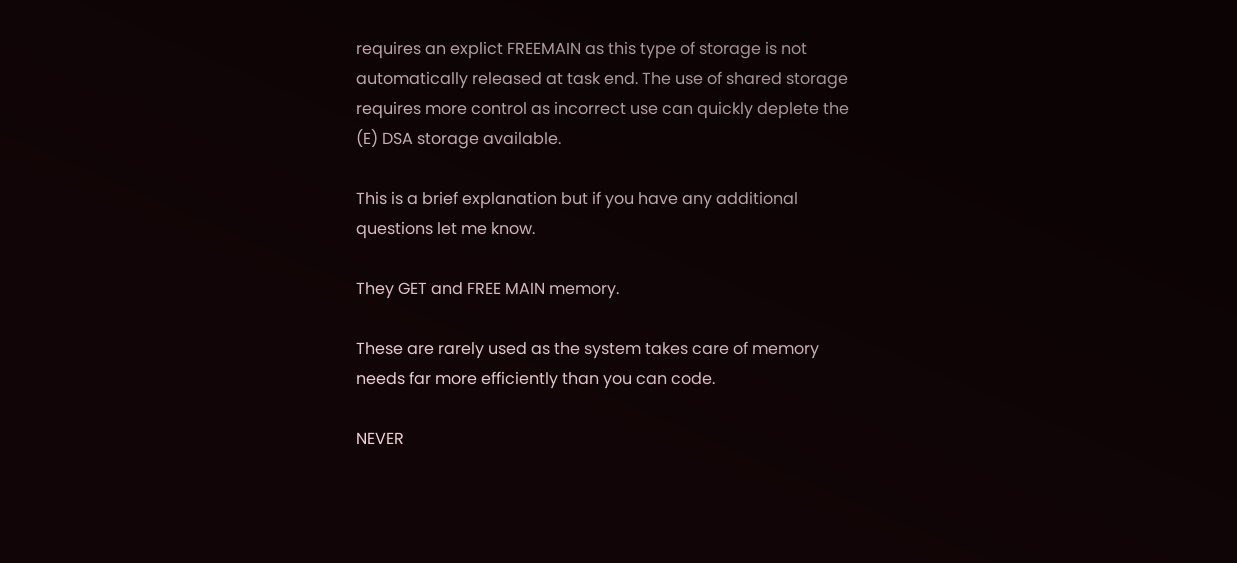requires an explict FREEMAIN as this type of storage is not automatically released at task end. The use of shared storage requires more control as incorrect use can quickly deplete the (E) DSA storage available.

This is a brief explanation but if you have any additional questions let me know.

They GET and FREE MAIN memory.

These are rarely used as the system takes care of memory needs far more efficiently than you can code.

NEVER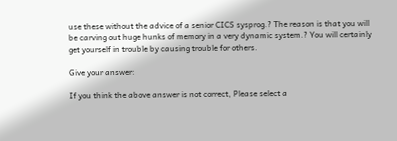use these without the advice of a senior CICS sysprog.? The reason is that you will be carving out huge hunks of memory in a very dynamic system.? You will certainly get yourself in trouble by causing trouble for others.

Give your answer:

If you think the above answer is not correct, Please select a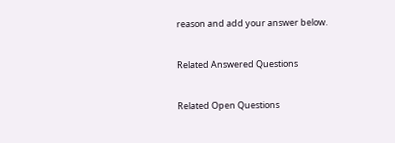reason and add your answer below.


Related Answered Questions


Related Open Questions